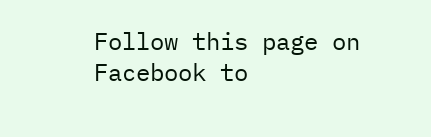Follow this page on Facebook to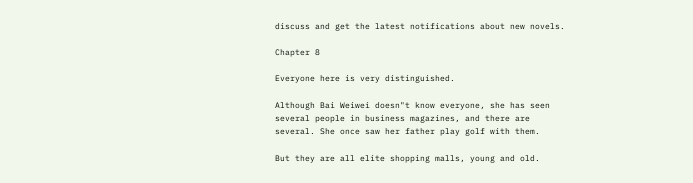discuss and get the latest notifications about new novels.

Chapter 8

Everyone here is very distinguished.

Although Bai Weiwei doesn"t know everyone, she has seen several people in business magazines, and there are several. She once saw her father play golf with them.

But they are all elite shopping malls, young and old.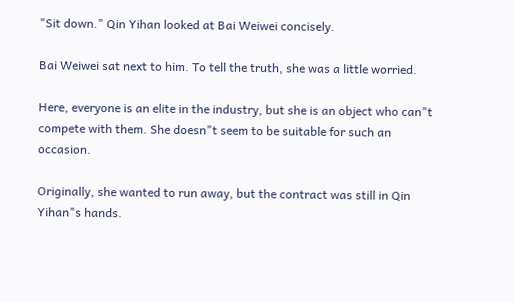"Sit down." Qin Yihan looked at Bai Weiwei concisely.

Bai Weiwei sat next to him. To tell the truth, she was a little worried.

Here, everyone is an elite in the industry, but she is an object who can"t compete with them. She doesn"t seem to be suitable for such an occasion.

Originally, she wanted to run away, but the contract was still in Qin Yihan"s hands.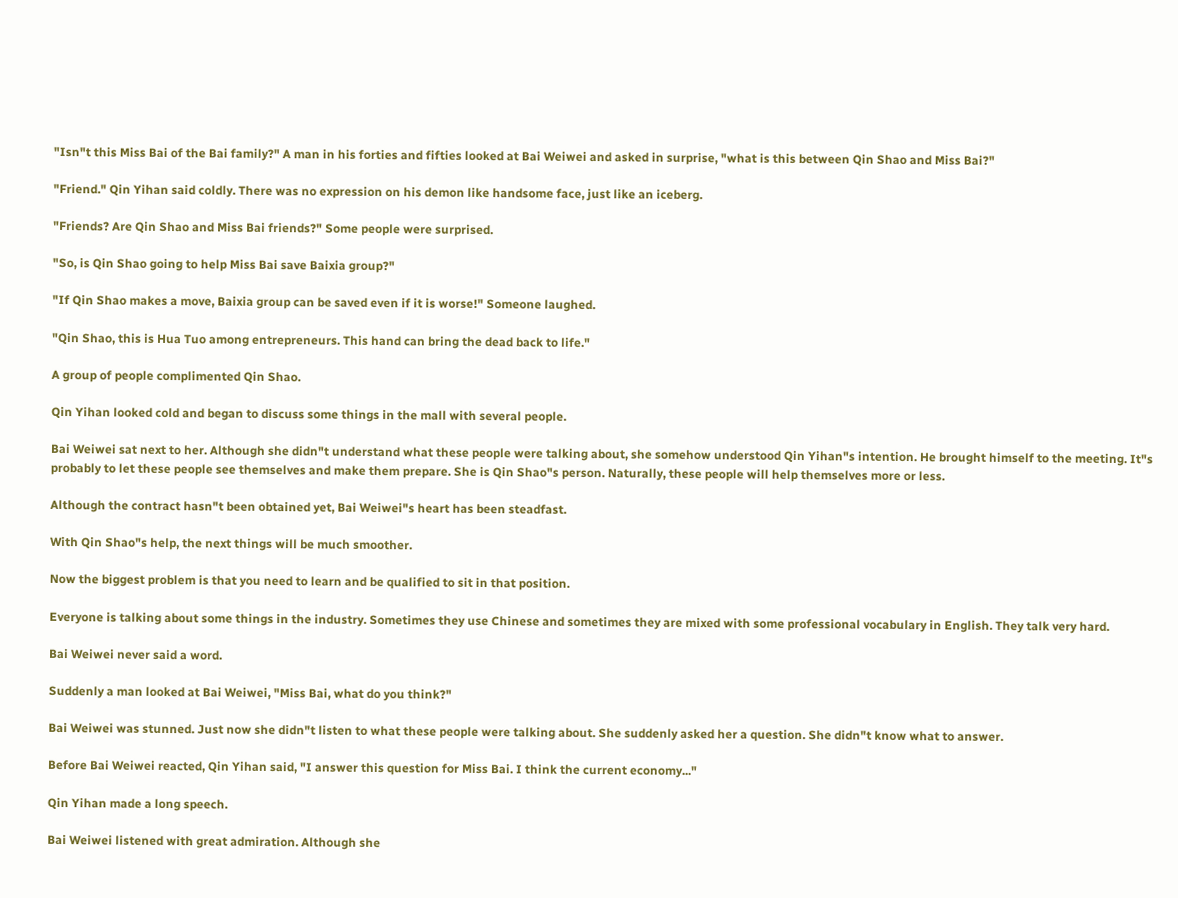"Isn"t this Miss Bai of the Bai family?" A man in his forties and fifties looked at Bai Weiwei and asked in surprise, "what is this between Qin Shao and Miss Bai?"

"Friend." Qin Yihan said coldly. There was no expression on his demon like handsome face, just like an iceberg.

"Friends? Are Qin Shao and Miss Bai friends?" Some people were surprised.

"So, is Qin Shao going to help Miss Bai save Baixia group?"

"If Qin Shao makes a move, Baixia group can be saved even if it is worse!" Someone laughed.

"Qin Shao, this is Hua Tuo among entrepreneurs. This hand can bring the dead back to life."

A group of people complimented Qin Shao.

Qin Yihan looked cold and began to discuss some things in the mall with several people.

Bai Weiwei sat next to her. Although she didn"t understand what these people were talking about, she somehow understood Qin Yihan"s intention. He brought himself to the meeting. It"s probably to let these people see themselves and make them prepare. She is Qin Shao"s person. Naturally, these people will help themselves more or less.

Although the contract hasn"t been obtained yet, Bai Weiwei"s heart has been steadfast.

With Qin Shao"s help, the next things will be much smoother.

Now the biggest problem is that you need to learn and be qualified to sit in that position.

Everyone is talking about some things in the industry. Sometimes they use Chinese and sometimes they are mixed with some professional vocabulary in English. They talk very hard.

Bai Weiwei never said a word.

Suddenly a man looked at Bai Weiwei, "Miss Bai, what do you think?"

Bai Weiwei was stunned. Just now she didn"t listen to what these people were talking about. She suddenly asked her a question. She didn"t know what to answer.

Before Bai Weiwei reacted, Qin Yihan said, "I answer this question for Miss Bai. I think the current economy..."

Qin Yihan made a long speech.

Bai Weiwei listened with great admiration. Although she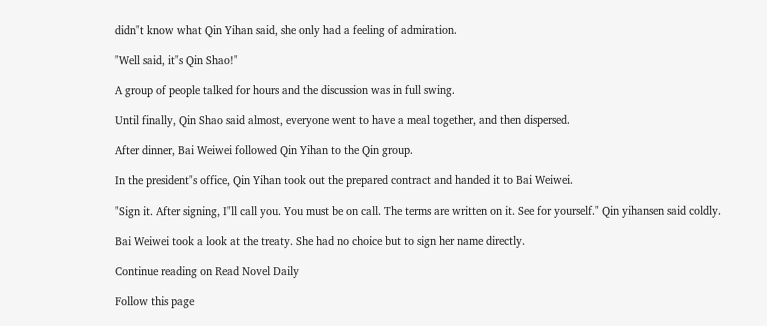didn"t know what Qin Yihan said, she only had a feeling of admiration.

"Well said, it"s Qin Shao!"

A group of people talked for hours and the discussion was in full swing.

Until finally, Qin Shao said almost, everyone went to have a meal together, and then dispersed.

After dinner, Bai Weiwei followed Qin Yihan to the Qin group.

In the president"s office, Qin Yihan took out the prepared contract and handed it to Bai Weiwei.

"Sign it. After signing, I"ll call you. You must be on call. The terms are written on it. See for yourself." Qin yihansen said coldly.

Bai Weiwei took a look at the treaty. She had no choice but to sign her name directly.

Continue reading on Read Novel Daily

Follow this page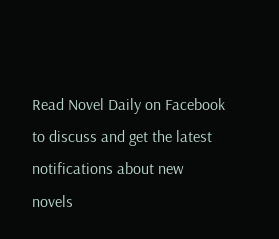Read Novel Daily on Facebook to discuss and get the latest notifications about new novels